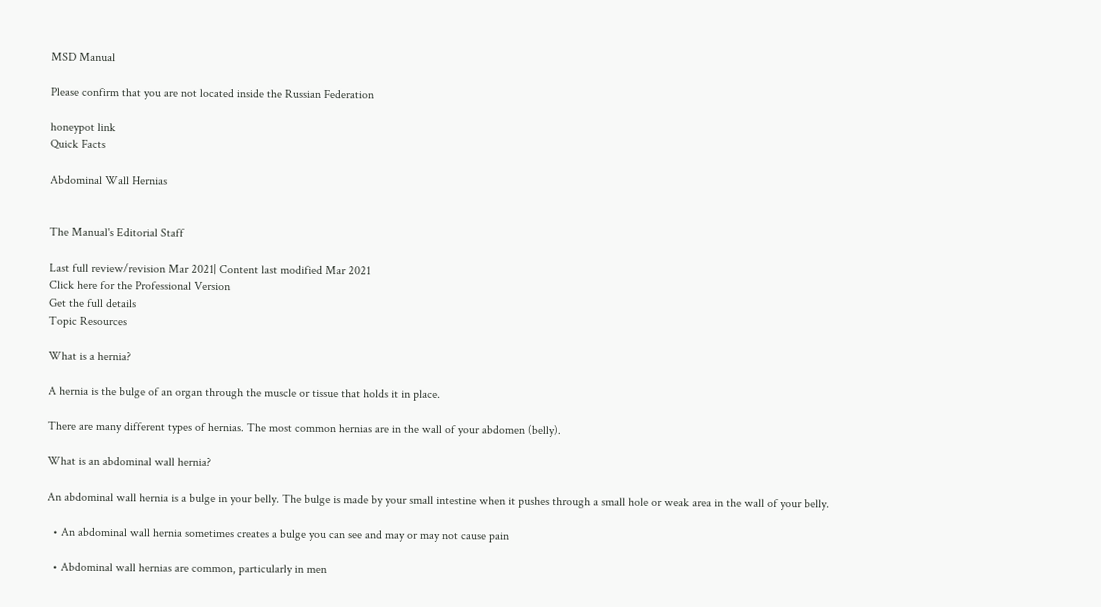MSD Manual

Please confirm that you are not located inside the Russian Federation

honeypot link
Quick Facts

Abdominal Wall Hernias


The Manual's Editorial Staff

Last full review/revision Mar 2021| Content last modified Mar 2021
Click here for the Professional Version
Get the full details
Topic Resources

What is a hernia?

A hernia is the bulge of an organ through the muscle or tissue that holds it in place.

There are many different types of hernias. The most common hernias are in the wall of your abdomen (belly).

What is an abdominal wall hernia?

An abdominal wall hernia is a bulge in your belly. The bulge is made by your small intestine when it pushes through a small hole or weak area in the wall of your belly.

  • An abdominal wall hernia sometimes creates a bulge you can see and may or may not cause pain

  • Abdominal wall hernias are common, particularly in men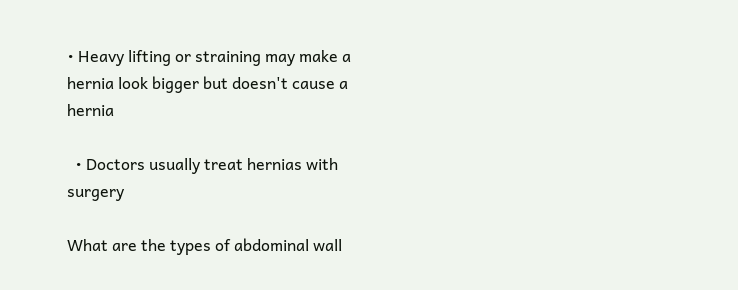• Heavy lifting or straining may make a hernia look bigger but doesn't cause a hernia

  • Doctors usually treat hernias with surgery

What are the types of abdominal wall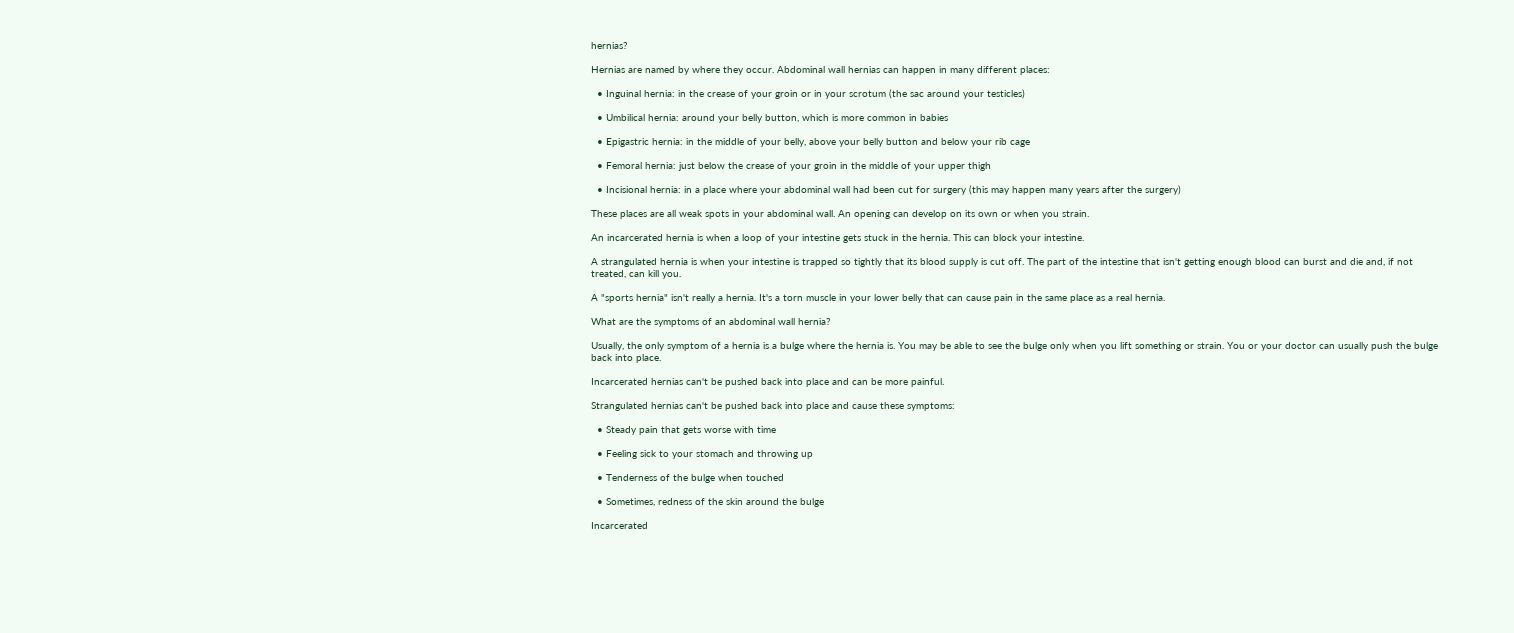hernias?

Hernias are named by where they occur. Abdominal wall hernias can happen in many different places:

  • Inguinal hernia: in the crease of your groin or in your scrotum (the sac around your testicles)

  • Umbilical hernia: around your belly button, which is more common in babies

  • Epigastric hernia: in the middle of your belly, above your belly button and below your rib cage

  • Femoral hernia: just below the crease of your groin in the middle of your upper thigh

  • Incisional hernia: in a place where your abdominal wall had been cut for surgery (this may happen many years after the surgery)

These places are all weak spots in your abdominal wall. An opening can develop on its own or when you strain.

An incarcerated hernia is when a loop of your intestine gets stuck in the hernia. This can block your intestine.

A strangulated hernia is when your intestine is trapped so tightly that its blood supply is cut off. The part of the intestine that isn't getting enough blood can burst and die and, if not treated, can kill you.

A "sports hernia" isn't really a hernia. It's a torn muscle in your lower belly that can cause pain in the same place as a real hernia.

What are the symptoms of an abdominal wall hernia?

Usually, the only symptom of a hernia is a bulge where the hernia is. You may be able to see the bulge only when you lift something or strain. You or your doctor can usually push the bulge back into place.

Incarcerated hernias can't be pushed back into place and can be more painful.

Strangulated hernias can't be pushed back into place and cause these symptoms:

  • Steady pain that gets worse with time

  • Feeling sick to your stomach and throwing up

  • Tenderness of the bulge when touched

  • Sometimes, redness of the skin around the bulge

Incarcerated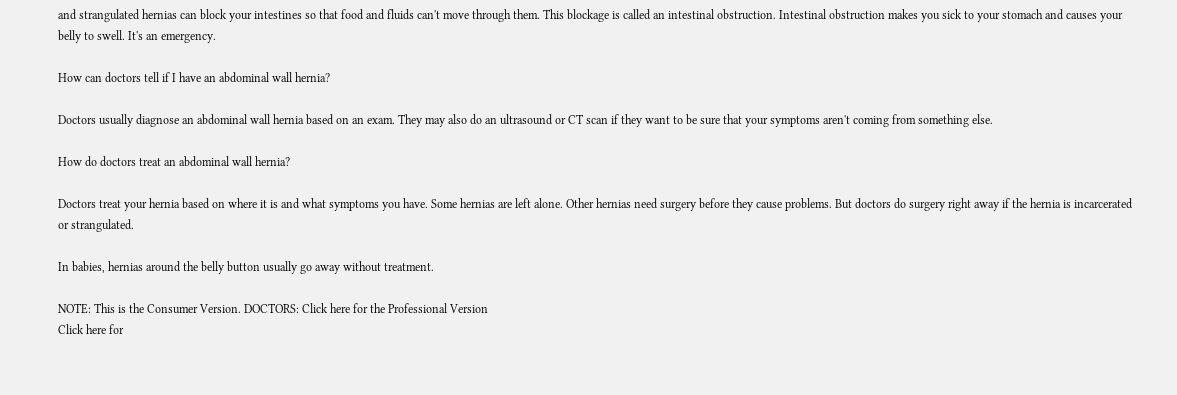and strangulated hernias can block your intestines so that food and fluids can't move through them. This blockage is called an intestinal obstruction. Intestinal obstruction makes you sick to your stomach and causes your belly to swell. It's an emergency.

How can doctors tell if I have an abdominal wall hernia?

Doctors usually diagnose an abdominal wall hernia based on an exam. They may also do an ultrasound or CT scan if they want to be sure that your symptoms aren't coming from something else.

How do doctors treat an abdominal wall hernia?

Doctors treat your hernia based on where it is and what symptoms you have. Some hernias are left alone. Other hernias need surgery before they cause problems. But doctors do surgery right away if the hernia is incarcerated or strangulated.

In babies, hernias around the belly button usually go away without treatment.

NOTE: This is the Consumer Version. DOCTORS: Click here for the Professional Version
Click here for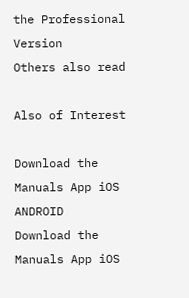the Professional Version
Others also read

Also of Interest

Download the Manuals App iOS ANDROID
Download the Manuals App iOS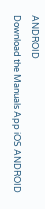ANDROID
Download the Manuals App iOS ANDROID